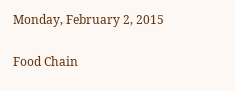Monday, February 2, 2015

Food Chain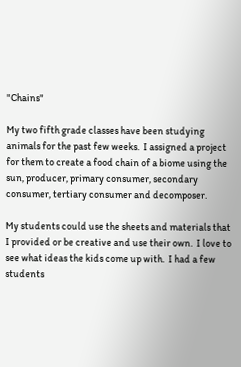"Chains"

My two fifth grade classes have been studying animals for the past few weeks.  I assigned a project for them to create a food chain of a biome using the sun, producer, primary consumer, secondary consumer, tertiary consumer and decomposer.

My students could use the sheets and materials that I provided or be creative and use their own.  I love to see what ideas the kids come up with.  I had a few students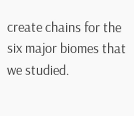create chains for the six major biomes that we studied.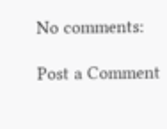No comments:

Post a Comment